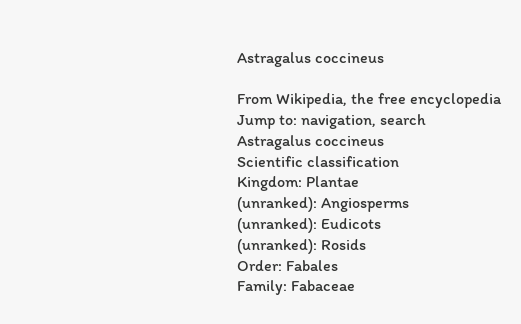Astragalus coccineus

From Wikipedia, the free encyclopedia
Jump to: navigation, search
Astragalus coccineus
Scientific classification
Kingdom: Plantae
(unranked): Angiosperms
(unranked): Eudicots
(unranked): Rosids
Order: Fabales
Family: Fabaceae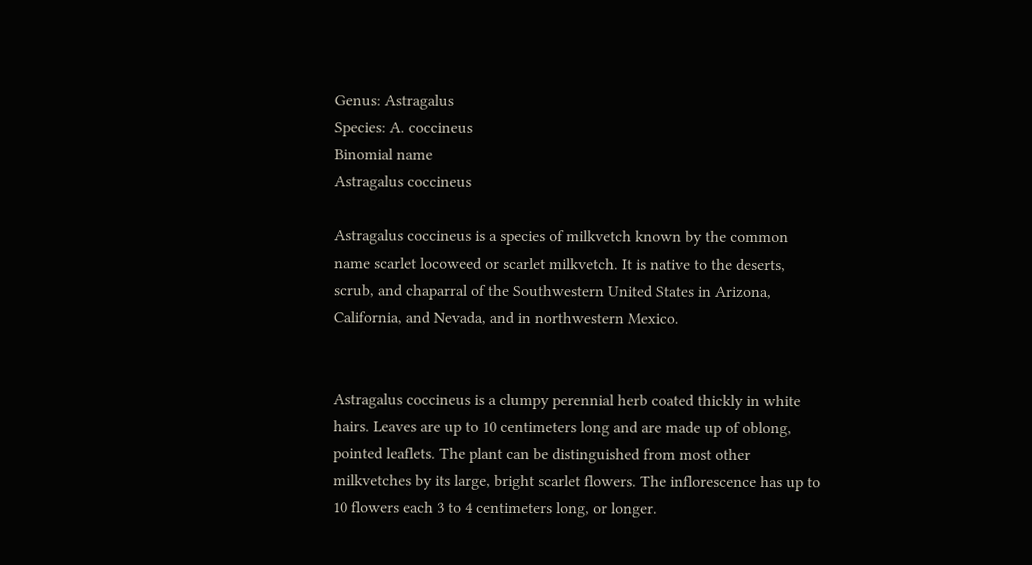Genus: Astragalus
Species: A. coccineus
Binomial name
Astragalus coccineus

Astragalus coccineus is a species of milkvetch known by the common name scarlet locoweed or scarlet milkvetch. It is native to the deserts, scrub, and chaparral of the Southwestern United States in Arizona, California, and Nevada, and in northwestern Mexico.


Astragalus coccineus is a clumpy perennial herb coated thickly in white hairs. Leaves are up to 10 centimeters long and are made up of oblong, pointed leaflets. The plant can be distinguished from most other milkvetches by its large, bright scarlet flowers. The inflorescence has up to 10 flowers each 3 to 4 centimeters long, or longer.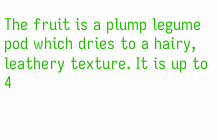The fruit is a plump legume pod which dries to a hairy, leathery texture. It is up to 4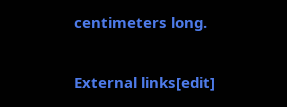centimeters long.

External links[edit]